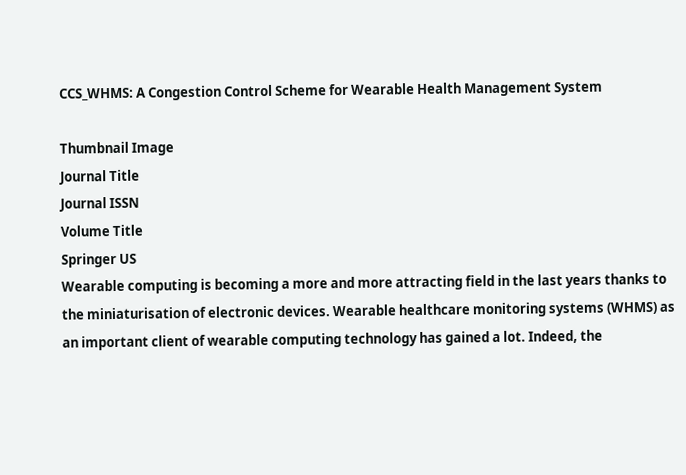CCS_WHMS: A Congestion Control Scheme for Wearable Health Management System

Thumbnail Image
Journal Title
Journal ISSN
Volume Title
Springer US
Wearable computing is becoming a more and more attracting field in the last years thanks to the miniaturisation of electronic devices. Wearable healthcare monitoring systems (WHMS) as an important client of wearable computing technology has gained a lot. Indeed, the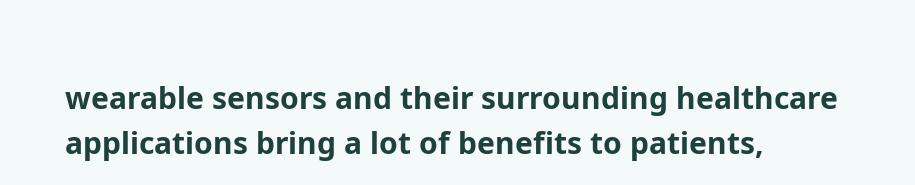wearable sensors and their surrounding healthcare applications bring a lot of benefits to patients,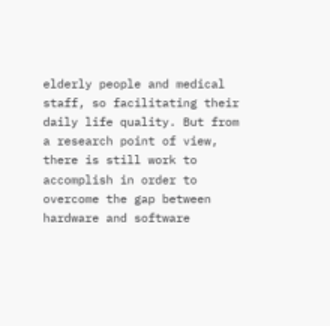elderly people and medical staff, so facilitating their daily life quality. But from a research point of view, there is still work to accomplish in order to overcome the gap between hardware and software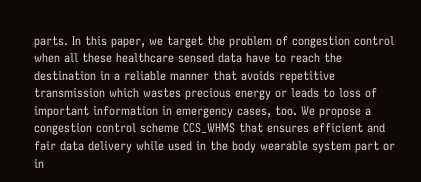parts. In this paper, we target the problem of congestion control when all these healthcare sensed data have to reach the destination in a reliable manner that avoids repetitive transmission which wastes precious energy or leads to loss of important information in emergency cases, too. We propose a congestion control scheme CCS_WHMS that ensures efficient and fair data delivery while used in the body wearable system part or in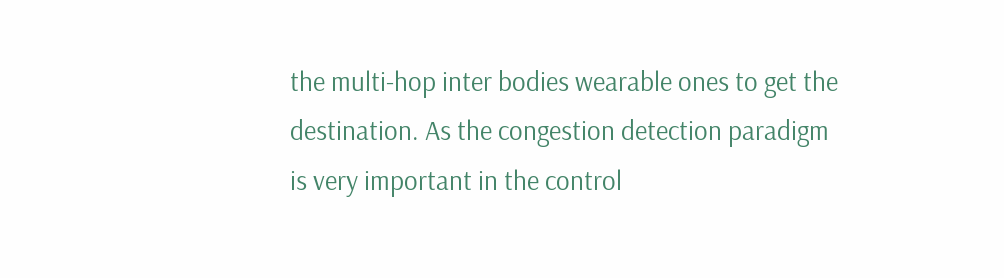the multi-hop inter bodies wearable ones to get the destination. As the congestion detection paradigm is very important in the control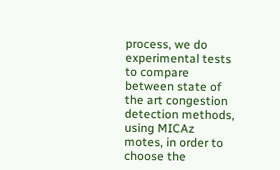process, we do experimental tests to compare between state of the art congestion detection methods, using MICAz motes, in order to choose the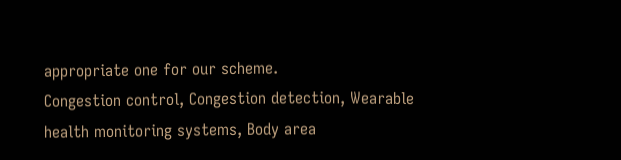appropriate one for our scheme.
Congestion control, Congestion detection, Wearable health monitoring systems, Body area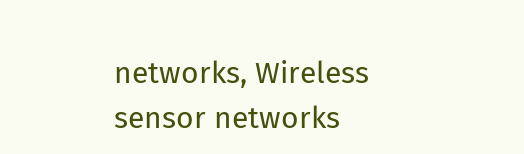networks, Wireless sensor networks